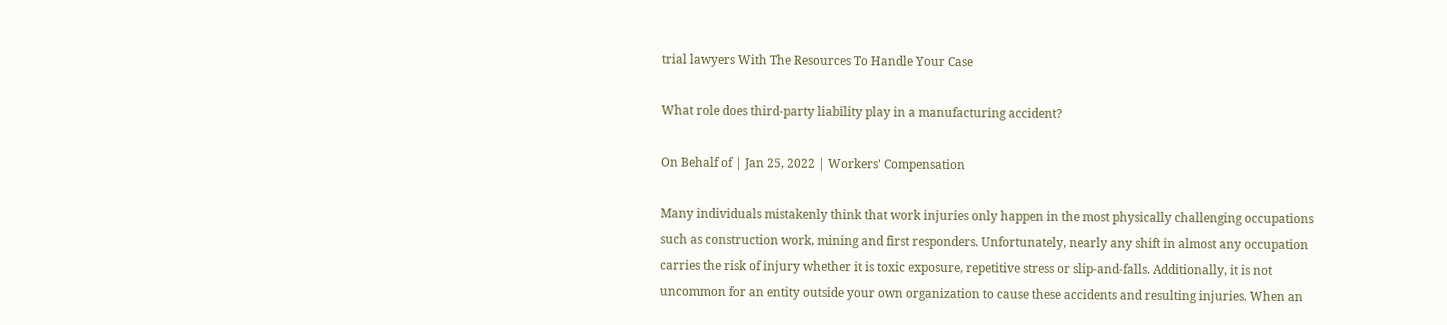trial lawyers With The Resources To Handle Your Case

What role does third-party liability play in a manufacturing accident?

On Behalf of | Jan 25, 2022 | Workers' Compensation

Many individuals mistakenly think that work injuries only happen in the most physically challenging occupations such as construction work, mining and first responders. Unfortunately, nearly any shift in almost any occupation carries the risk of injury whether it is toxic exposure, repetitive stress or slip-and-falls. Additionally, it is not uncommon for an entity outside your own organization to cause these accidents and resulting injuries. When an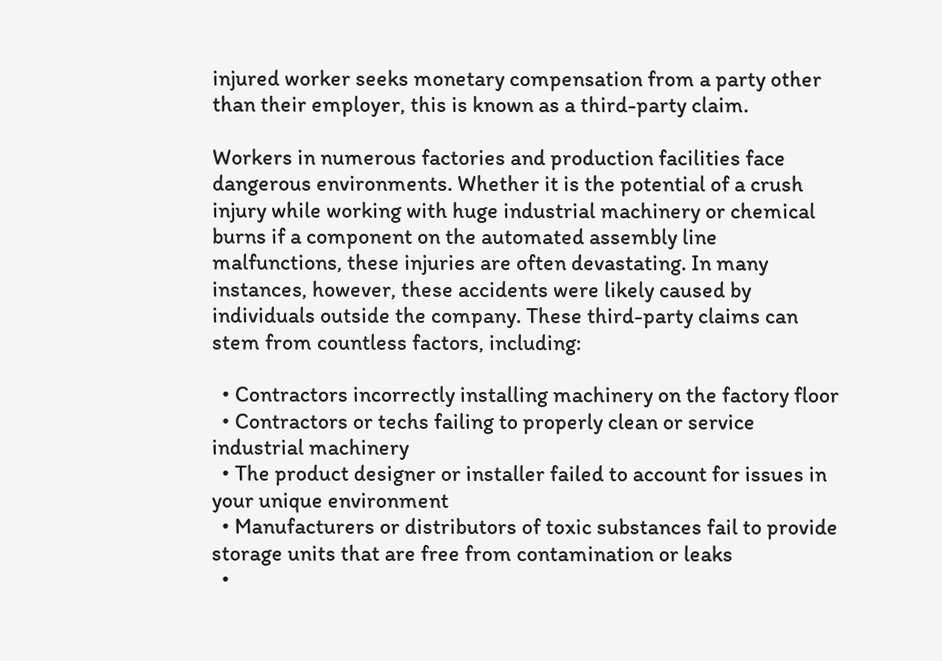injured worker seeks monetary compensation from a party other than their employer, this is known as a third-party claim.

Workers in numerous factories and production facilities face dangerous environments. Whether it is the potential of a crush injury while working with huge industrial machinery or chemical burns if a component on the automated assembly line malfunctions, these injuries are often devastating. In many instances, however, these accidents were likely caused by individuals outside the company. These third-party claims can stem from countless factors, including:

  • Contractors incorrectly installing machinery on the factory floor
  • Contractors or techs failing to properly clean or service industrial machinery
  • The product designer or installer failed to account for issues in your unique environment
  • Manufacturers or distributors of toxic substances fail to provide storage units that are free from contamination or leaks
  •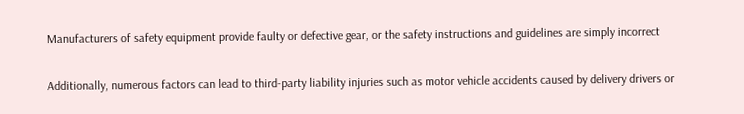Manufacturers of safety equipment provide faulty or defective gear, or the safety instructions and guidelines are simply incorrect

Additionally, numerous factors can lead to third-party liability injuries such as motor vehicle accidents caused by delivery drivers or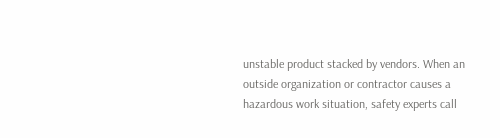unstable product stacked by vendors. When an outside organization or contractor causes a hazardous work situation, safety experts call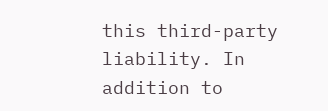this third-party liability. In addition to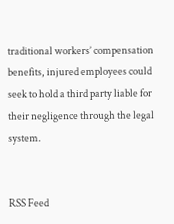traditional workers’ compensation benefits, injured employees could seek to hold a third party liable for their negligence through the legal system.


RSS Feed